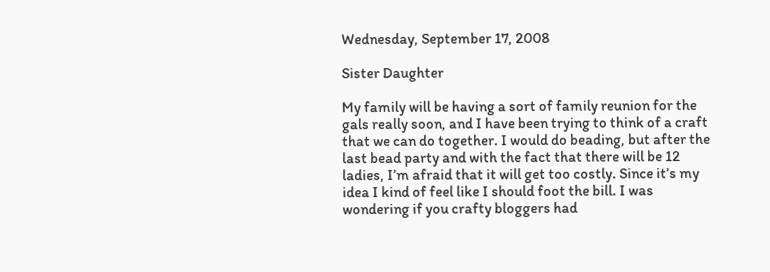Wednesday, September 17, 2008

Sister Daughter

My family will be having a sort of family reunion for the gals really soon, and I have been trying to think of a craft that we can do together. I would do beading, but after the last bead party and with the fact that there will be 12 ladies, I’m afraid that it will get too costly. Since it’s my idea I kind of feel like I should foot the bill. I was wondering if you crafty bloggers had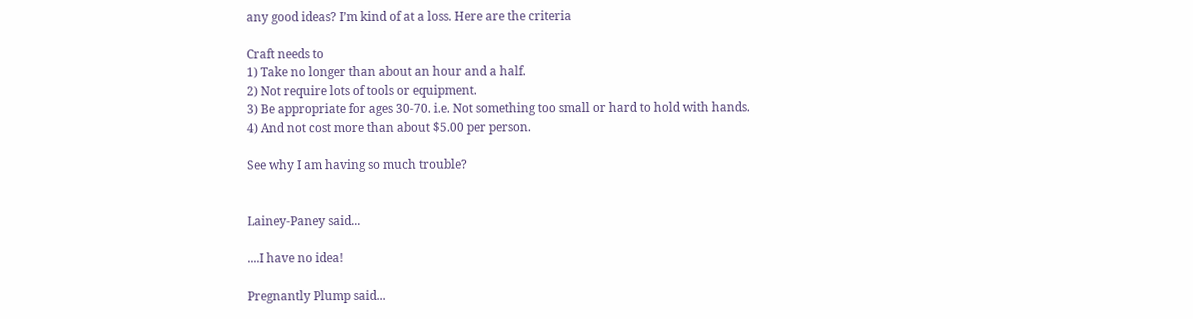any good ideas? I’m kind of at a loss. Here are the criteria

Craft needs to
1) Take no longer than about an hour and a half.
2) Not require lots of tools or equipment.
3) Be appropriate for ages 30-70. i.e. Not something too small or hard to hold with hands.
4) And not cost more than about $5.00 per person.

See why I am having so much trouble?


Lainey-Paney said...

....I have no idea!

Pregnantly Plump said...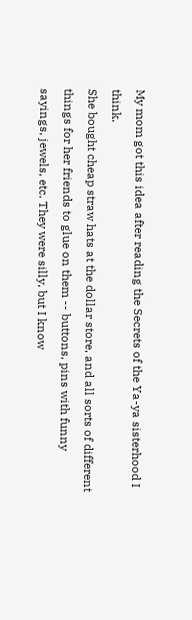My mom got this idea after reading the Secrets of the Ya-ya sisterhood I think.
She bought cheap straw hats at the dollar store, and all sorts of different things for her friends to glue on them -- buttons, pins with funny sayings, jewels, etc. They were silly, but I know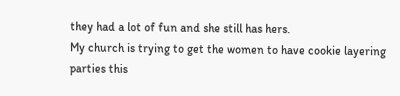they had a lot of fun and she still has hers.
My church is trying to get the women to have cookie layering parties this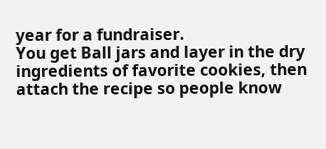year for a fundraiser.
You get Ball jars and layer in the dry ingredients of favorite cookies, then attach the recipe so people know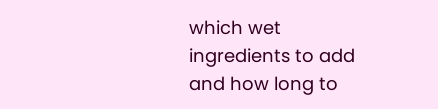which wet ingredients to add and how long to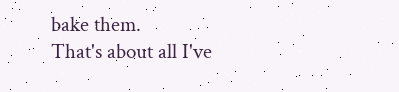bake them.
That's about all I've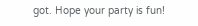got. Hope your party is fun!